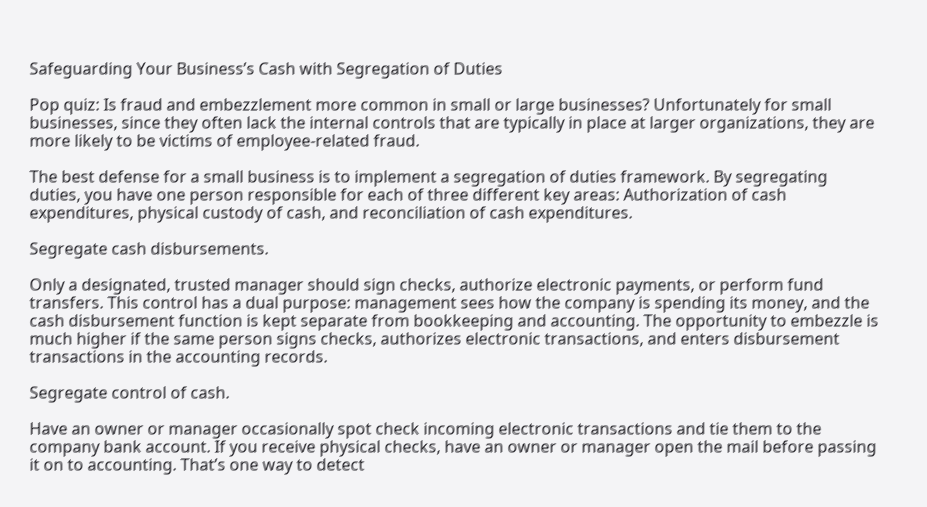Safeguarding Your Business’s Cash with Segregation of Duties

Pop quiz: Is fraud and embezzlement more common in small or large businesses? Unfortunately for small businesses, since they often lack the internal controls that are typically in place at larger organizations, they are more likely to be victims of employee-related fraud.

The best defense for a small business is to implement a segregation of duties framework. By segregating duties, you have one person responsible for each of three different key areas: Authorization of cash expenditures, physical custody of cash, and reconciliation of cash expenditures.

Segregate cash disbursements.

Only a designated, trusted manager should sign checks, authorize electronic payments, or perform fund transfers. This control has a dual purpose: management sees how the company is spending its money, and the cash disbursement function is kept separate from bookkeeping and accounting. The opportunity to embezzle is much higher if the same person signs checks, authorizes electronic transactions, and enters disbursement transactions in the accounting records.

Segregate control of cash.

Have an owner or manager occasionally spot check incoming electronic transactions and tie them to the company bank account. If you receive physical checks, have an owner or manager open the mail before passing it on to accounting. That’s one way to detect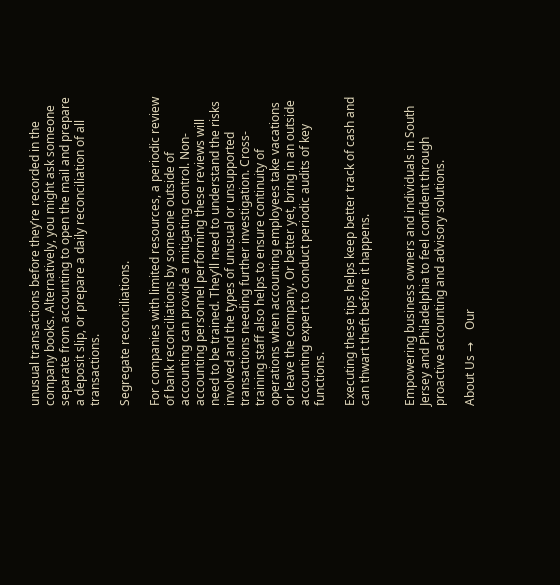unusual transactions before they’re recorded in the company books. Alternatively, you might ask someone separate from accounting to open the mail and prepare a deposit slip, or prepare a daily reconciliation of all transactions.

Segregate reconciliations.

For companies with limited resources, a periodic review of bank reconciliations by someone outside of accounting can provide a mitigating control. Non-accounting personnel performing these reviews will need to be trained. They’ll need to understand the risks involved and the types of unusual or unsupported transactions needing further investigation. Cross-training staff also helps to ensure continuity of operations when accounting employees take vacations or leave the company. Or better yet, bring in an outside accounting expert to conduct periodic audits of key functions.

Executing these tips helps keep better track of cash and can thwart theft before it happens.


Empowering business owners and individuals in South Jersey and Philadelphia to feel confident through proactive accounting and advisory solutions.

About Us →    Our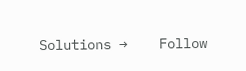Solutions →    Follow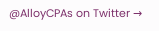@AlloyCPAs on Twitter →